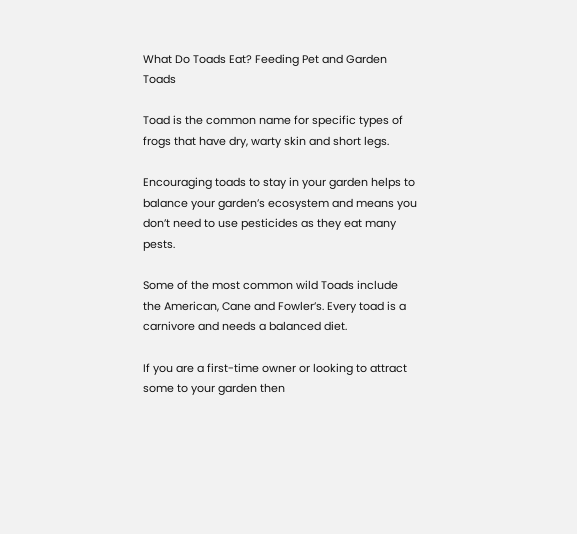What Do Toads Eat? Feeding Pet and Garden Toads

Toad is the common name for specific types of frogs that have dry, warty skin and short legs.

Encouraging toads to stay in your garden helps to balance your garden’s ecosystem and means you don’t need to use pesticides as they eat many pests.

Some of the most common wild Toads include the American, Cane and Fowler’s. Every toad is a carnivore and needs a balanced diet.

If you are a first-time owner or looking to attract some to your garden then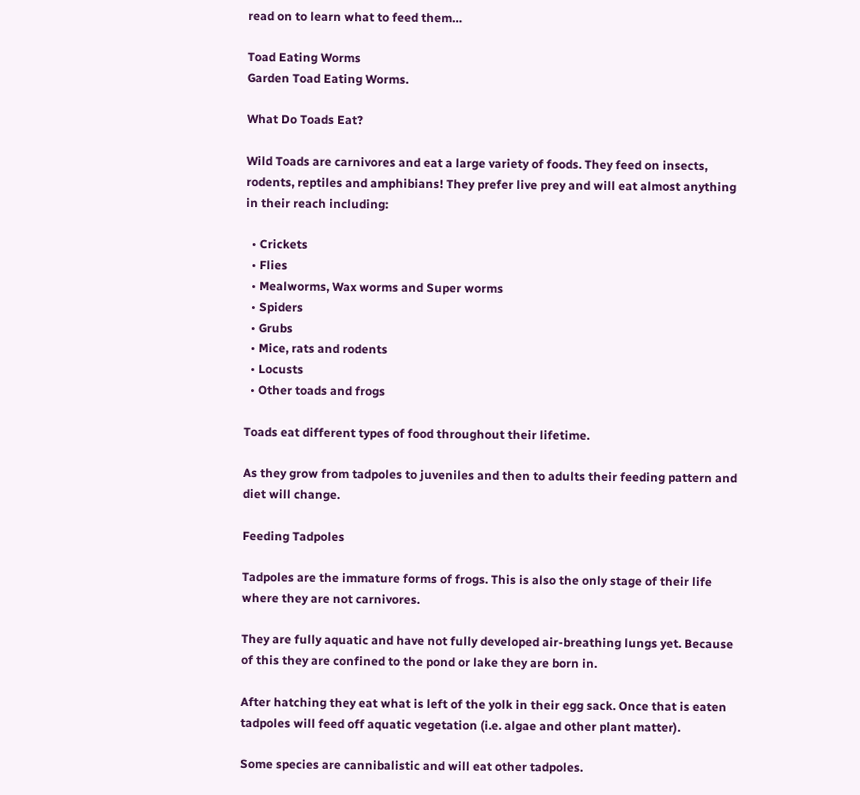read on to learn what to feed them…

Toad Eating Worms
Garden Toad Eating Worms.

What Do Toads Eat?

Wild Toads are carnivores and eat a large variety of foods. They feed on insects, rodents, reptiles and amphibians! They prefer live prey and will eat almost anything in their reach including:

  • Crickets
  • Flies
  • Mealworms, Wax worms and Super worms
  • Spiders
  • Grubs
  • Mice, rats and rodents
  • Locusts
  • Other toads and frogs

Toads eat different types of food throughout their lifetime.

As they grow from tadpoles to juveniles and then to adults their feeding pattern and diet will change.

Feeding Tadpoles

Tadpoles are the immature forms of frogs. This is also the only stage of their life where they are not carnivores.

They are fully aquatic and have not fully developed air-breathing lungs yet. Because of this they are confined to the pond or lake they are born in.

After hatching they eat what is left of the yolk in their egg sack. Once that is eaten tadpoles will feed off aquatic vegetation (i.e. algae and other plant matter).

Some species are cannibalistic and will eat other tadpoles.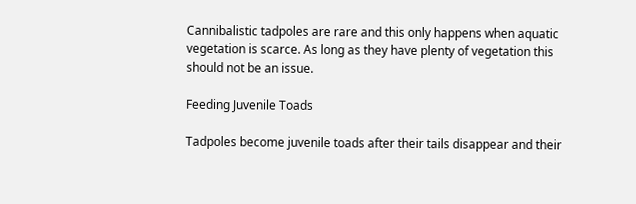Cannibalistic tadpoles are rare and this only happens when aquatic vegetation is scarce. As long as they have plenty of vegetation this should not be an issue.

Feeding Juvenile Toads

Tadpoles become juvenile toads after their tails disappear and their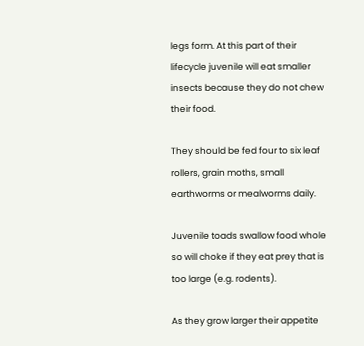legs form. At this part of their lifecycle juvenile will eat smaller insects because they do not chew their food.

They should be fed four to six leaf rollers, grain moths, small earthworms or mealworms daily.

Juvenile toads swallow food whole so will choke if they eat prey that is too large (e.g. rodents).

As they grow larger their appetite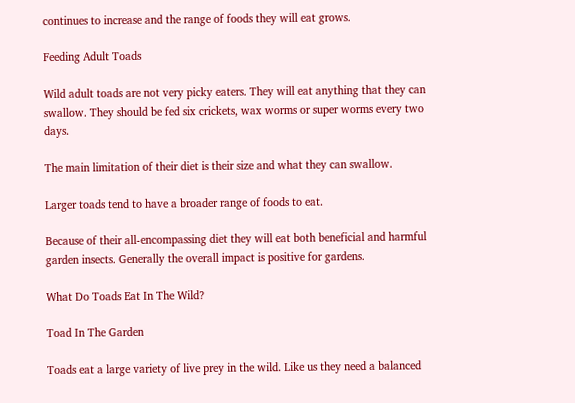continues to increase and the range of foods they will eat grows.

Feeding Adult Toads

Wild adult toads are not very picky eaters. They will eat anything that they can swallow. They should be fed six crickets, wax worms or super worms every two days.

The main limitation of their diet is their size and what they can swallow.

Larger toads tend to have a broader range of foods to eat.

Because of their all-encompassing diet they will eat both beneficial and harmful garden insects. Generally the overall impact is positive for gardens.

What Do Toads Eat In The Wild?

Toad In The Garden

Toads eat a large variety of live prey in the wild. Like us they need a balanced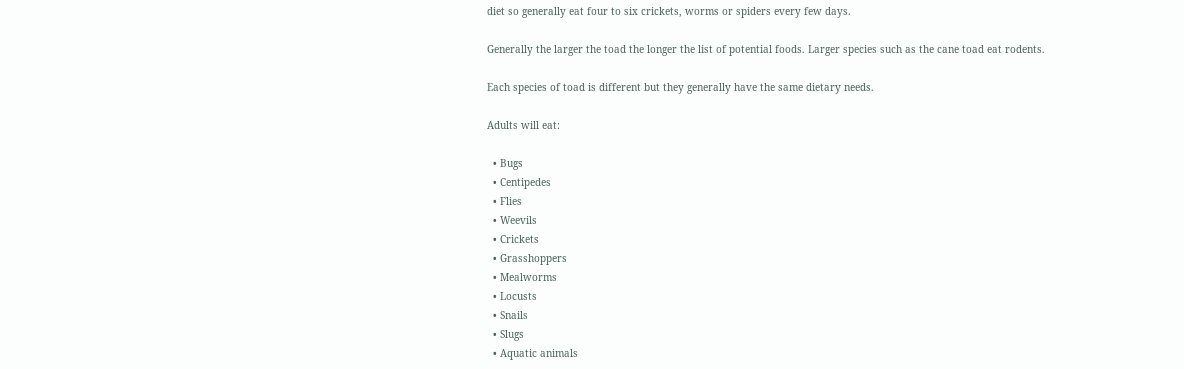diet so generally eat four to six crickets, worms or spiders every few days.

Generally the larger the toad the longer the list of potential foods. Larger species such as the cane toad eat rodents.

Each species of toad is different but they generally have the same dietary needs.

Adults will eat:

  • Bugs
  • Centipedes
  • Flies
  • Weevils
  • Crickets
  • Grasshoppers
  • Mealworms
  • Locusts
  • Snails
  • Slugs
  • Aquatic animals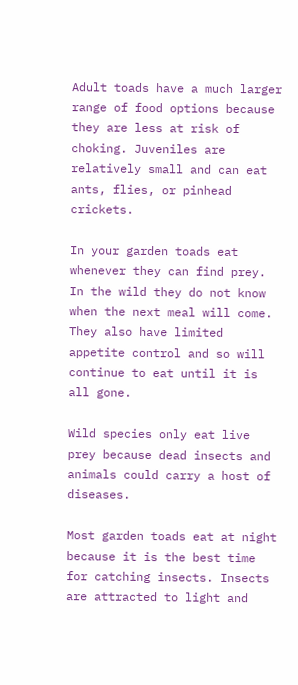Adult toads have a much larger range of food options because they are less at risk of choking. Juveniles are relatively small and can eat ants, flies, or pinhead crickets.

In your garden toads eat whenever they can find prey. In the wild they do not know when the next meal will come. They also have limited appetite control and so will continue to eat until it is all gone.

Wild species only eat live prey because dead insects and animals could carry a host of diseases.

Most garden toads eat at night because it is the best time for catching insects. Insects are attracted to light and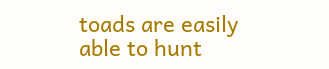toads are easily able to hunt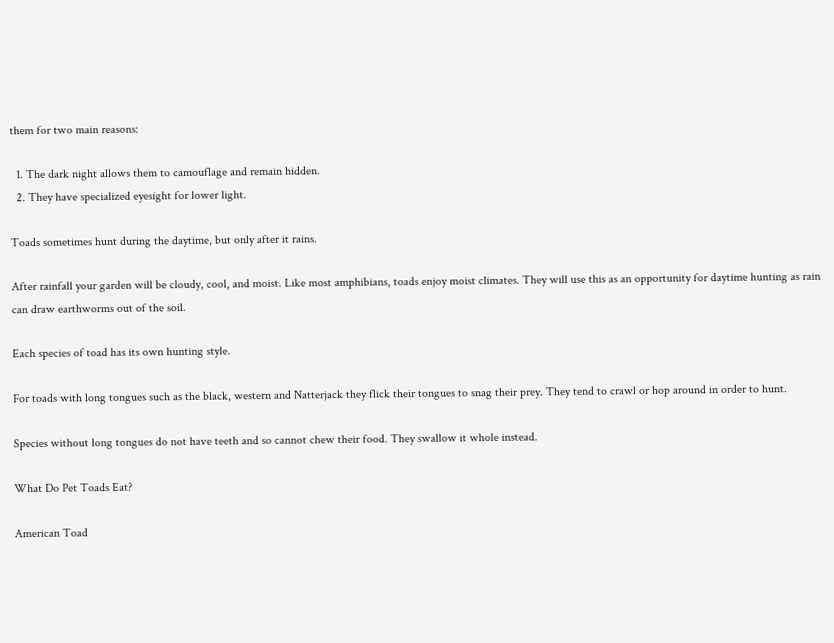them for two main reasons:

  1. The dark night allows them to camouflage and remain hidden.
  2. They have specialized eyesight for lower light.

Toads sometimes hunt during the daytime, but only after it rains.

After rainfall your garden will be cloudy, cool, and moist. Like most amphibians, toads enjoy moist climates. They will use this as an opportunity for daytime hunting as rain can draw earthworms out of the soil.

Each species of toad has its own hunting style.

For toads with long tongues such as the black, western and Natterjack they flick their tongues to snag their prey. They tend to crawl or hop around in order to hunt.

Species without long tongues do not have teeth and so cannot chew their food. They swallow it whole instead.

What Do Pet Toads Eat?

American Toad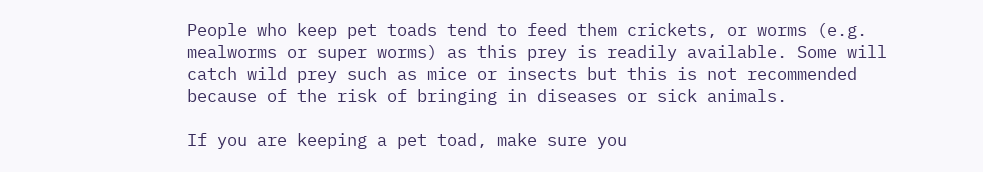People who keep pet toads tend to feed them crickets, or worms (e.g. mealworms or super worms) as this prey is readily available. Some will catch wild prey such as mice or insects but this is not recommended because of the risk of bringing in diseases or sick animals.

If you are keeping a pet toad, make sure you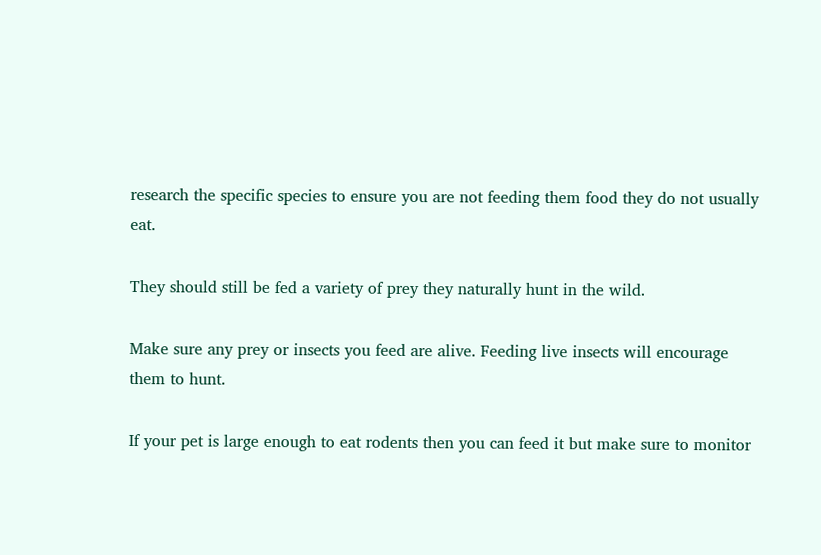research the specific species to ensure you are not feeding them food they do not usually eat.

They should still be fed a variety of prey they naturally hunt in the wild.

Make sure any prey or insects you feed are alive. Feeding live insects will encourage them to hunt.

If your pet is large enough to eat rodents then you can feed it but make sure to monitor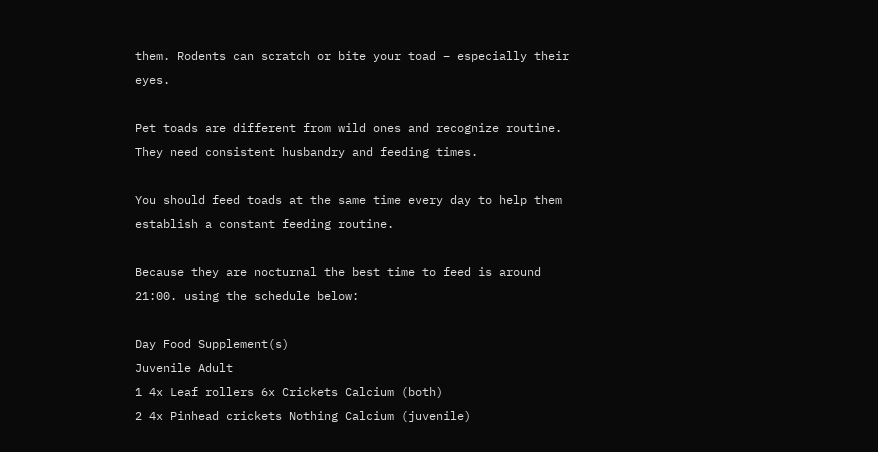them. Rodents can scratch or bite your toad – especially their eyes.

Pet toads are different from wild ones and recognize routine. They need consistent husbandry and feeding times.

You should feed toads at the same time every day to help them establish a constant feeding routine.

Because they are nocturnal the best time to feed is around 21:00. using the schedule below:

Day Food Supplement(s)
Juvenile Adult
1 4x Leaf rollers 6x Crickets Calcium (both)
2 4x Pinhead crickets Nothing Calcium (juvenile)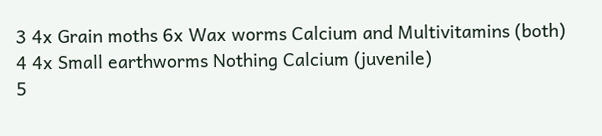3 4x Grain moths 6x Wax worms Calcium and Multivitamins (both)
4 4x Small earthworms Nothing Calcium (juvenile)
5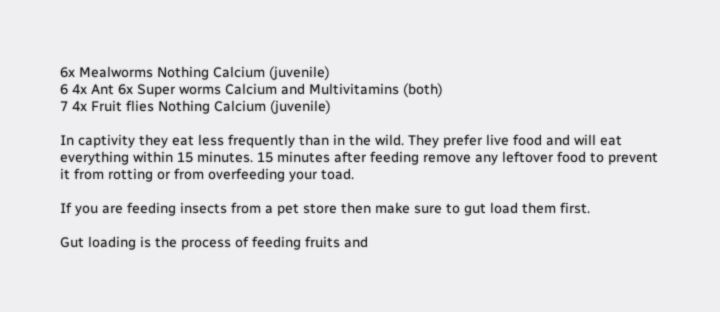6x Mealworms Nothing Calcium (juvenile)
6 4x Ant 6x Super worms Calcium and Multivitamins (both)
7 4x Fruit flies Nothing Calcium (juvenile)

In captivity they eat less frequently than in the wild. They prefer live food and will eat everything within 15 minutes. 15 minutes after feeding remove any leftover food to prevent it from rotting or from overfeeding your toad.

If you are feeding insects from a pet store then make sure to gut load them first.

Gut loading is the process of feeding fruits and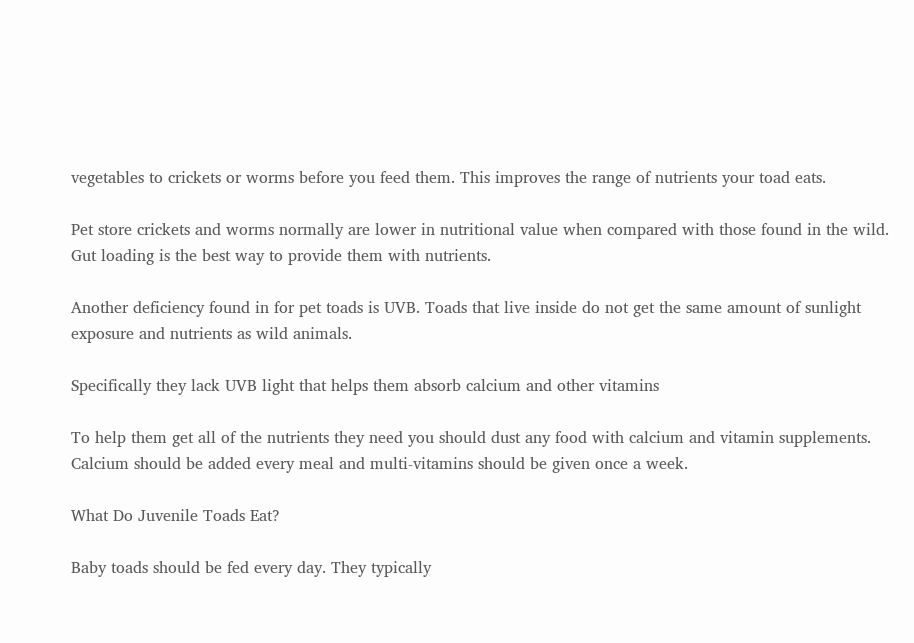vegetables to crickets or worms before you feed them. This improves the range of nutrients your toad eats.

Pet store crickets and worms normally are lower in nutritional value when compared with those found in the wild. Gut loading is the best way to provide them with nutrients.

Another deficiency found in for pet toads is UVB. Toads that live inside do not get the same amount of sunlight exposure and nutrients as wild animals.

Specifically they lack UVB light that helps them absorb calcium and other vitamins

To help them get all of the nutrients they need you should dust any food with calcium and vitamin supplements. Calcium should be added every meal and multi-vitamins should be given once a week.

What Do Juvenile Toads Eat?

Baby toads should be fed every day. They typically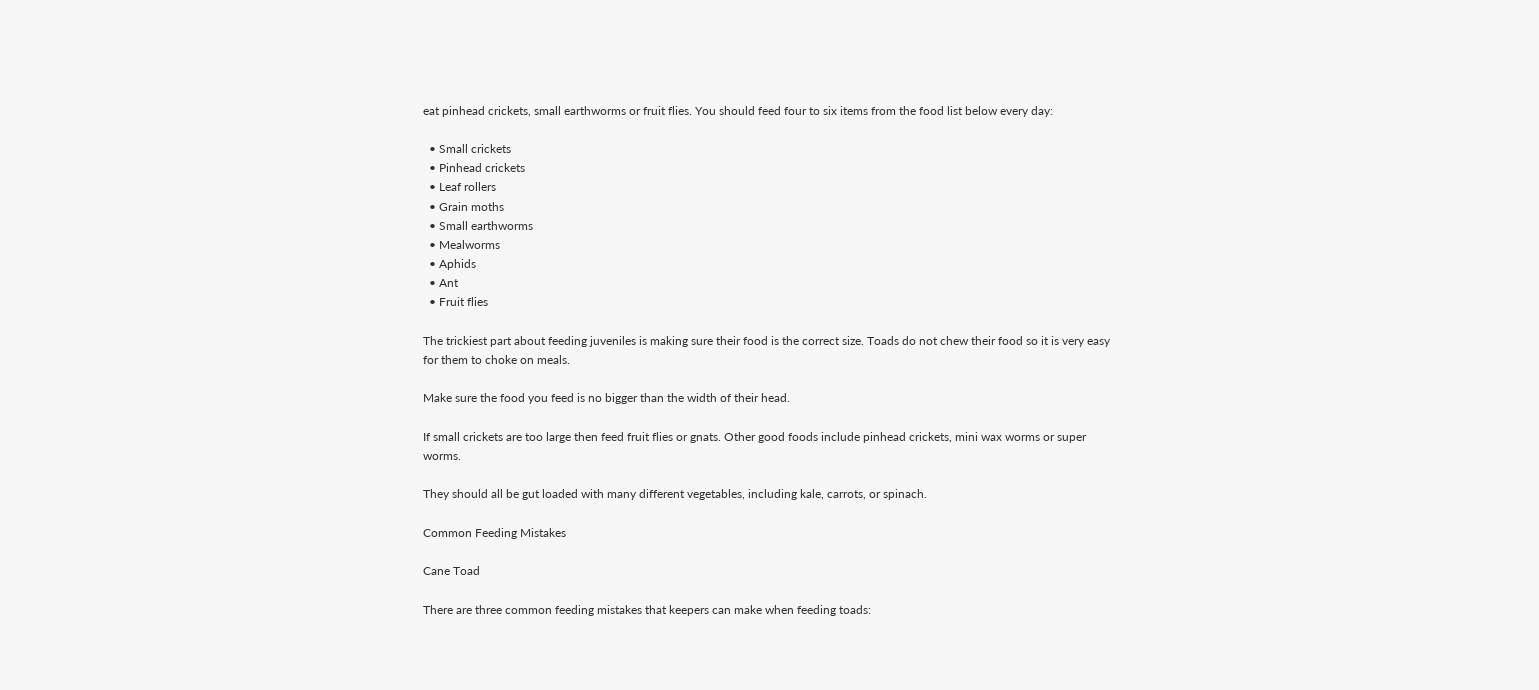eat pinhead crickets, small earthworms or fruit flies. You should feed four to six items from the food list below every day:

  • Small crickets
  • Pinhead crickets
  • Leaf rollers
  • Grain moths
  • Small earthworms
  • Mealworms
  • Aphids
  • Ant
  • Fruit flies

The trickiest part about feeding juveniles is making sure their food is the correct size. Toads do not chew their food so it is very easy for them to choke on meals.

Make sure the food you feed is no bigger than the width of their head.

If small crickets are too large then feed fruit flies or gnats. Other good foods include pinhead crickets, mini wax worms or super worms.

They should all be gut loaded with many different vegetables, including kale, carrots, or spinach.

Common Feeding Mistakes

Cane Toad

There are three common feeding mistakes that keepers can make when feeding toads: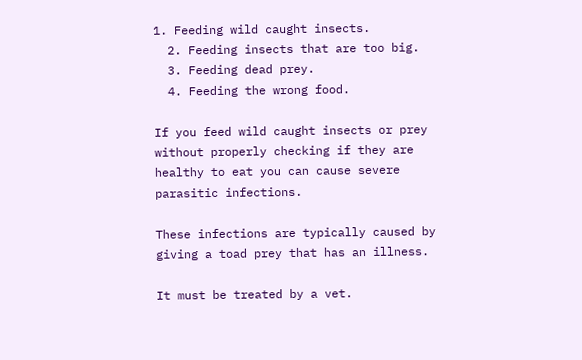1. Feeding wild caught insects.
  2. Feeding insects that are too big.
  3. Feeding dead prey.
  4. Feeding the wrong food.

If you feed wild caught insects or prey without properly checking if they are healthy to eat you can cause severe parasitic infections.

These infections are typically caused by giving a toad prey that has an illness.

It must be treated by a vet.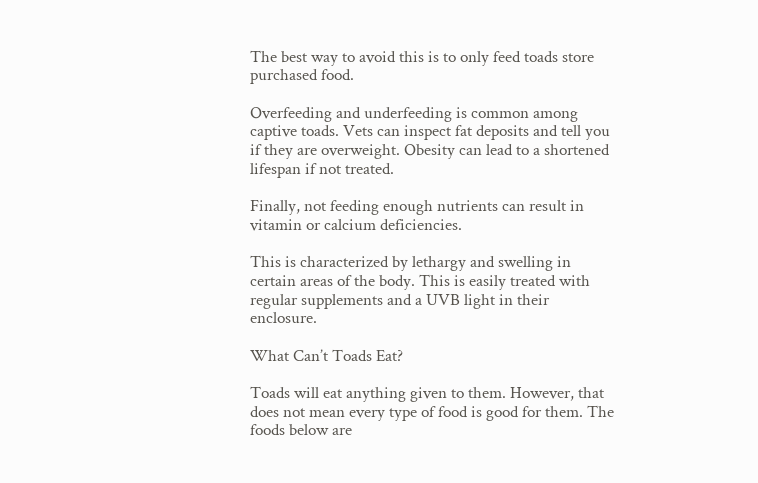The best way to avoid this is to only feed toads store purchased food.

Overfeeding and underfeeding is common among captive toads. Vets can inspect fat deposits and tell you if they are overweight. Obesity can lead to a shortened lifespan if not treated.

Finally, not feeding enough nutrients can result in vitamin or calcium deficiencies.

This is characterized by lethargy and swelling in certain areas of the body. This is easily treated with regular supplements and a UVB light in their enclosure.

What Can’t Toads Eat?

Toads will eat anything given to them. However, that does not mean every type of food is good for them. The foods below are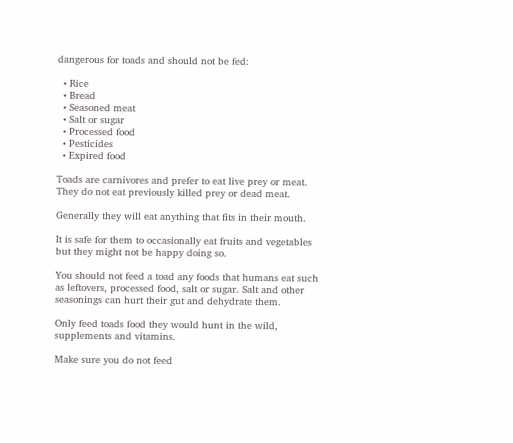dangerous for toads and should not be fed:

  • Rice
  • Bread
  • Seasoned meat
  • Salt or sugar
  • Processed food
  • Pesticides
  • Expired food

Toads are carnivores and prefer to eat live prey or meat. They do not eat previously killed prey or dead meat.

Generally they will eat anything that fits in their mouth.

It is safe for them to occasionally eat fruits and vegetables but they might not be happy doing so.

You should not feed a toad any foods that humans eat such as leftovers, processed food, salt or sugar. Salt and other seasonings can hurt their gut and dehydrate them.

Only feed toads food they would hunt in the wild, supplements and vitamins.

Make sure you do not feed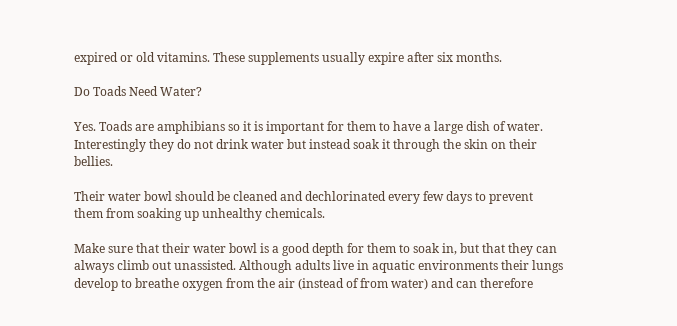expired or old vitamins. These supplements usually expire after six months.

Do Toads Need Water?

Yes. Toads are amphibians so it is important for them to have a large dish of water. Interestingly they do not drink water but instead soak it through the skin on their bellies.

Their water bowl should be cleaned and dechlorinated every few days to prevent them from soaking up unhealthy chemicals.

Make sure that their water bowl is a good depth for them to soak in, but that they can always climb out unassisted. Although adults live in aquatic environments their lungs develop to breathe oxygen from the air (instead of from water) and can therefore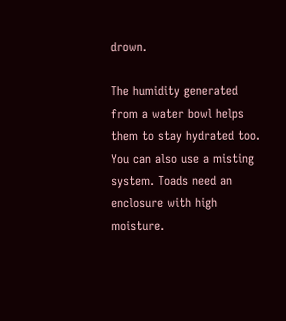drown.

The humidity generated from a water bowl helps them to stay hydrated too. You can also use a misting system. Toads need an enclosure with high moisture.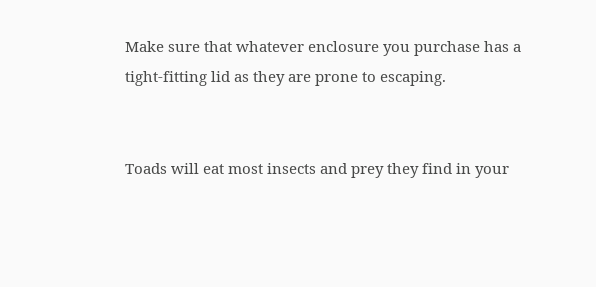Make sure that whatever enclosure you purchase has a tight-fitting lid as they are prone to escaping.


Toads will eat most insects and prey they find in your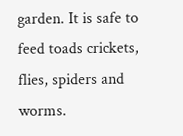garden. It is safe to feed toads crickets, flies, spiders and worms.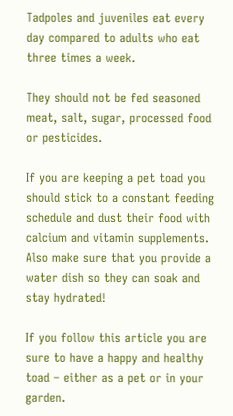Tadpoles and juveniles eat every day compared to adults who eat three times a week.

They should not be fed seasoned meat, salt, sugar, processed food or pesticides.

If you are keeping a pet toad you should stick to a constant feeding schedule and dust their food with calcium and vitamin supplements. Also make sure that you provide a water dish so they can soak and stay hydrated!

If you follow this article you are sure to have a happy and healthy toad – either as a pet or in your garden.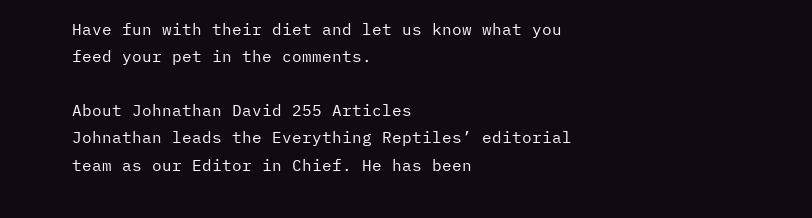Have fun with their diet and let us know what you feed your pet in the comments.

About Johnathan David 255 Articles
Johnathan leads the Everything Reptiles’ editorial team as our Editor in Chief. He has been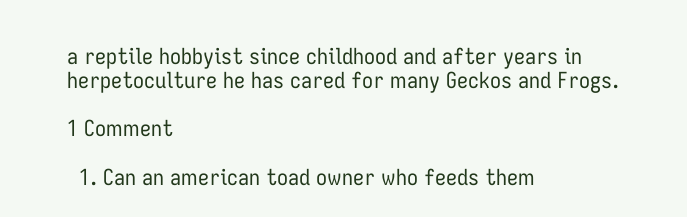a reptile hobbyist since childhood and after years in herpetoculture he has cared for many Geckos and Frogs.

1 Comment

  1. Can an american toad owner who feeds them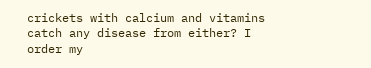crickets with calcium and vitamins catch any disease from either? I order my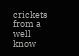crickets from a well know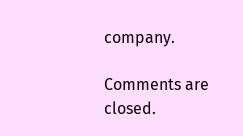company.

Comments are closed.